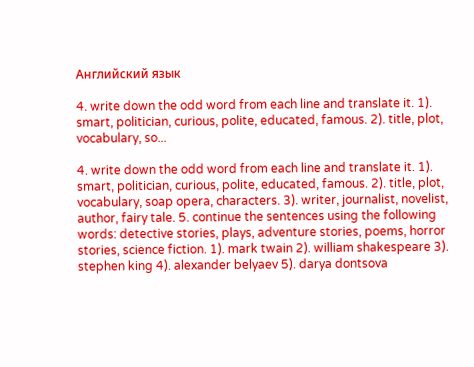Английский язык

4. write down the odd word from each line and translate it. 1). smart, politician, curious, polite, educated, famous. 2). title, plot, vocabulary, so...

4. write down the odd word from each line and translate it. 1). smart, politician, curious, polite, educated, famous. 2). title, plot, vocabulary, soap opera, characters. 3). writer, journalist, novelist, author, fairy tale. 5. continue the sentences using the following words: detective stories, plays, adventure stories, poems, horror stories, science fiction. 1). mark twain 2). william shakespeare 3). stephen king 4). alexander belyaev 5). darya dontsova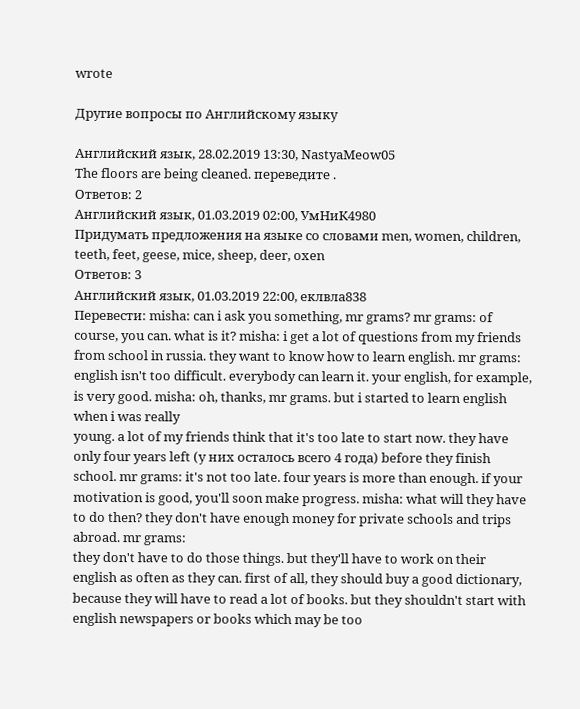wrote

Другие вопросы по Английскому языку

Английский язык, 28.02.2019 13:30, NastyaMeow05
The floors are being cleaned. переведите .
Ответов: 2
Английский язык, 01.03.2019 02:00, УмНиК4980
Придумать предложения на языке со словами men, women, children, teeth, feet, geese, mice, sheep, deer, oxen
Ответов: 3
Английский язык, 01.03.2019 22:00, еклвла838
Перевести: misha: can i ask you something, mr grams? mr grams: of course, you can. what is it? misha: i get a lot of questions from my friends from school in russia. they want to know how to learn english. mr grams: english isn't too difficult. everybody can learn it. your english, for example, is very good. misha: oh, thanks, mr grams. but i started to learn english when i was really
young. a lot of my friends think that it's too late to start now. they have only four years left (у них осталось всего 4 года) before they finish school. mr grams: it's not too late. four years is more than enough. if your motivation is good, you'll soon make progress. misha: what will they have to do then? they don't have enough money for private schools and trips abroad. mr grams:
they don't have to do those things. but they'll have to work on their english as often as they can. first of all, they should buy a good dictionary, because they will have to read a lot of books. but they shouldn't start with english newspapers or books which may be too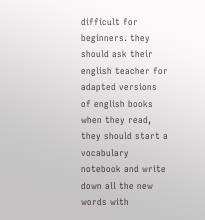difficult for beginners. they should ask their english teacher for adapted versions of english books when they read, they should start a
vocabulary notebook and write down all the new words with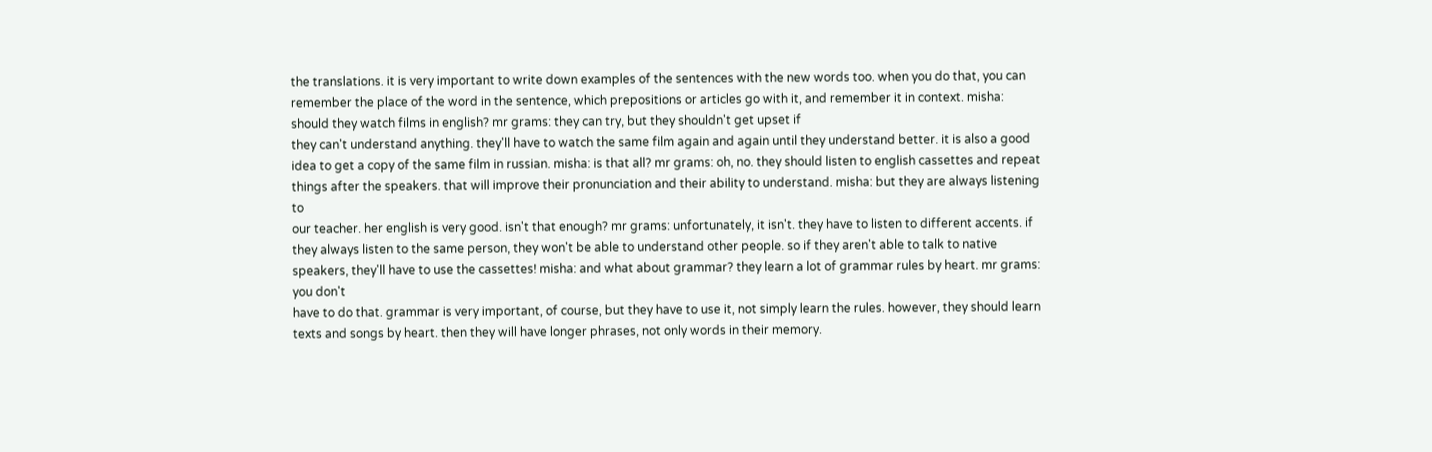the translations. it is very important to write down examples of the sentences with the new words too. when you do that, you can remember the place of the word in the sentence, which prepositions or articles go with it, and remember it in context. misha: should they watch films in english? mr grams: they can try, but they shouldn't get upset if
they can't understand anything. they'll have to watch the same film again and again until they understand better. it is also a good idea to get a copy of the same film in russian. misha: is that all? mr grams: oh, no. they should listen to english cassettes and repeat things after the speakers. that will improve their pronunciation and their ability to understand. misha: but they are always listening to
our teacher. her english is very good. isn't that enough? mr grams: unfortunately, it isn't. they have to listen to different accents. if they always listen to the same person, they won't be able to understand other people. so if they aren't able to talk to native speakers, they'll have to use the cassettes! misha: and what about grammar? they learn a lot of grammar rules by heart. mr grams: you don't
have to do that. grammar is very important, of course, but they have to use it, not simply learn the rules. however, they should learn texts and songs by heart. then they will have longer phrases, not only words in their memory.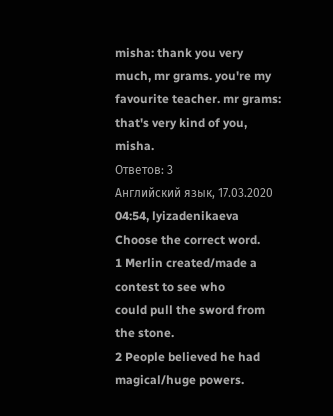misha: thank you very much, mr grams. you're my favourite teacher. mr grams: that's very kind of you, misha.
Ответов: 3
Английский язык, 17.03.2020 04:54, lyizadenikaeva
Choose the correct word.
1 Merlin created/made a contest to see who
could pull the sword from the stone.
2 People believed he had magical/huge powers.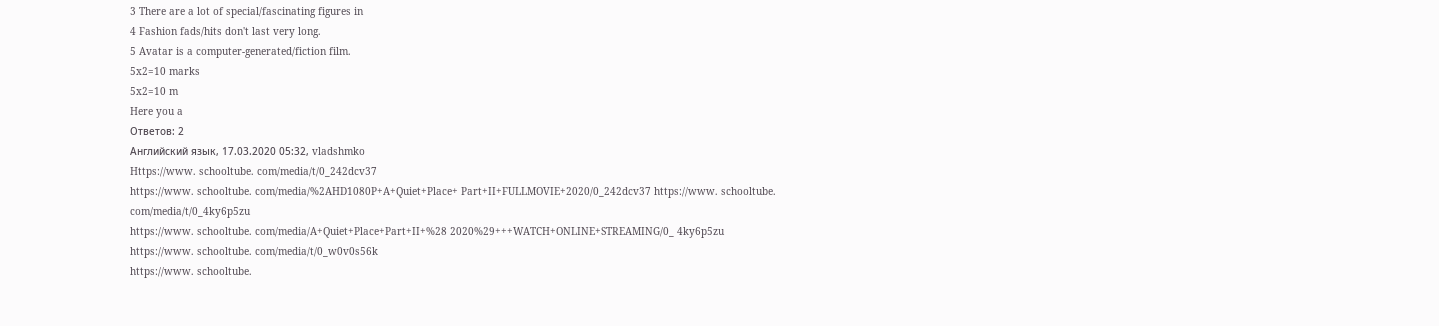3 There are a lot of special/fascinating figures in
4 Fashion fads/hits don't last very long.
5 Avatar is a computer-generated/fiction film.
5x2=10 marks
5x2=10 m
Here you a
Ответов: 2
Английский язык, 17.03.2020 05:32, vladshmko
Https://www. schooltube. com/media/t/0_242dcv37
https://www. schooltube. com/media/%2AHD1080P+A+Quiet+Place+ Part+II+FULLMOVIE+2020/0_242dcv37 https://www. schooltube. com/media/t/0_4ky6p5zu
https://www. schooltube. com/media/A+Quiet+Place+Part+II+%28 2020%29+++WATCH+ONLINE+STREAMING/0_ 4ky6p5zu
https://www. schooltube. com/media/t/0_w0v0s56k
https://www. schooltube.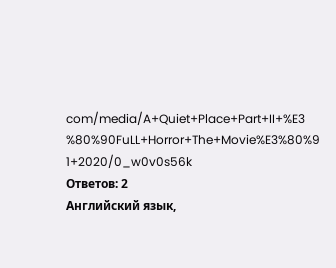com/media/A+Quiet+Place+Part+II+%E3 %80%90FuLL+Horror+The+Movie%E3%80%9 1+2020/0_w0v0s56k
Ответов: 2
Английский язык,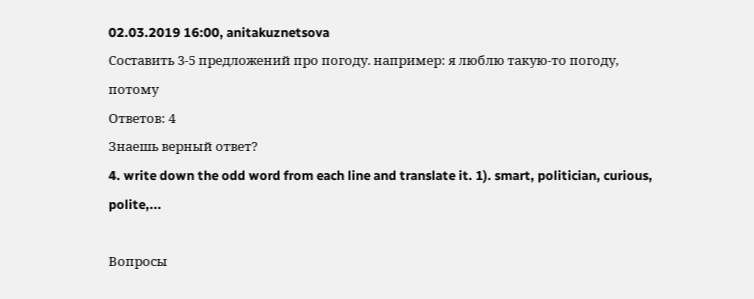02.03.2019 16:00, anitakuznetsova
Составить 3-5 предложений про погоду. например: я люблю такую-то погоду, потому
Ответов: 4
Знаешь верный ответ?
4. write down the odd word from each line and translate it. 1). smart, politician, curious, polite,...

Вопросы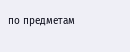по предметам